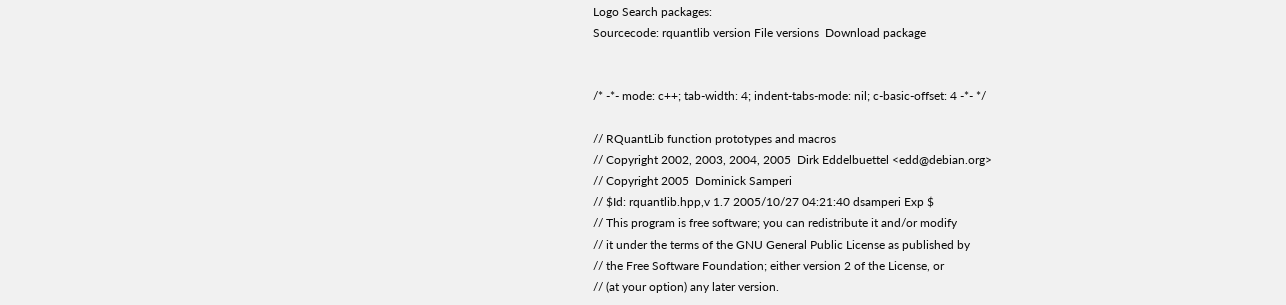Logo Search packages:
Sourcecode: rquantlib version File versions  Download package


/* -*- mode: c++; tab-width: 4; indent-tabs-mode: nil; c-basic-offset: 4 -*- */

// RQuantLib function prototypes and macros
// Copyright 2002, 2003, 2004, 2005  Dirk Eddelbuettel <edd@debian.org>
// Copyright 2005  Dominick Samperi
// $Id: rquantlib.hpp,v 1.7 2005/10/27 04:21:40 dsamperi Exp $
// This program is free software; you can redistribute it and/or modify
// it under the terms of the GNU General Public License as published by
// the Free Software Foundation; either version 2 of the License, or
// (at your option) any later version.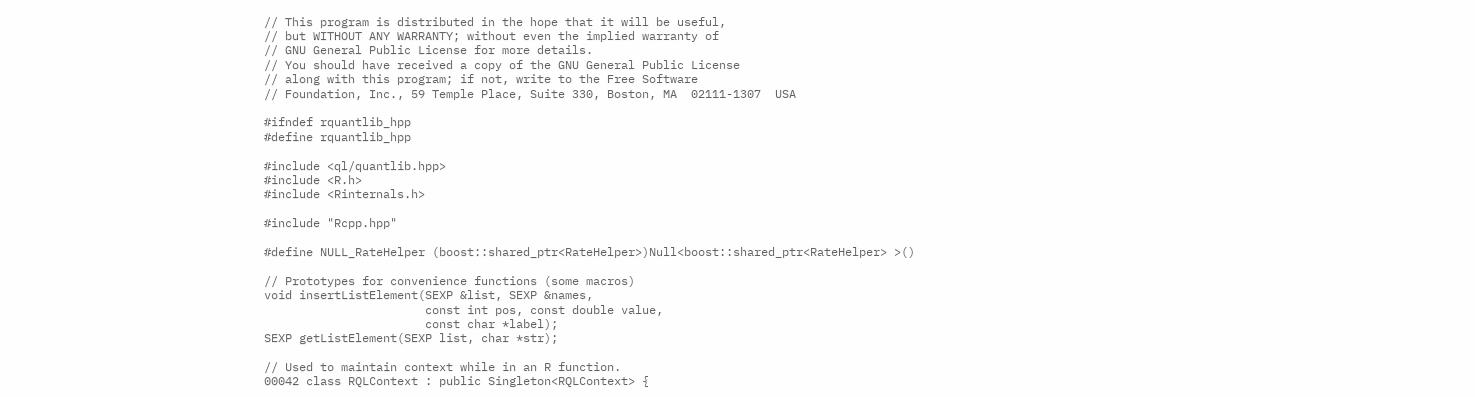// This program is distributed in the hope that it will be useful,
// but WITHOUT ANY WARRANTY; without even the implied warranty of
// GNU General Public License for more details.
// You should have received a copy of the GNU General Public License
// along with this program; if not, write to the Free Software
// Foundation, Inc., 59 Temple Place, Suite 330, Boston, MA  02111-1307  USA

#ifndef rquantlib_hpp
#define rquantlib_hpp

#include <ql/quantlib.hpp>
#include <R.h>
#include <Rinternals.h>

#include "Rcpp.hpp"

#define NULL_RateHelper (boost::shared_ptr<RateHelper>)Null<boost::shared_ptr<RateHelper> >()

// Prototypes for convenience functions (some macros)
void insertListElement(SEXP &list, SEXP &names,
                       const int pos, const double value,
                       const char *label);
SEXP getListElement(SEXP list, char *str);

// Used to maintain context while in an R function.
00042 class RQLContext : public Singleton<RQLContext> {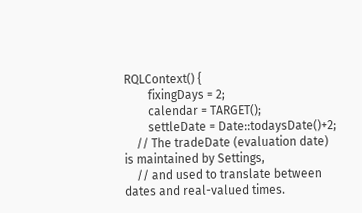RQLContext() {
        fixingDays = 2;
        calendar = TARGET();
        settleDate = Date::todaysDate()+2;
    // The tradeDate (evaluation date) is maintained by Settings,
    // and used to translate between dates and real-valued times.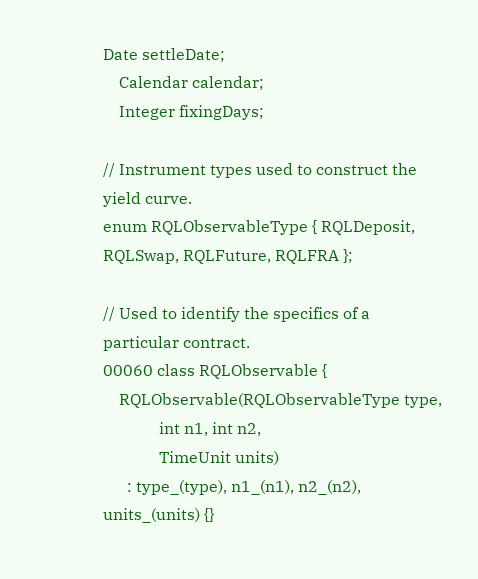Date settleDate;
    Calendar calendar;
    Integer fixingDays;

// Instrument types used to construct the yield curve.
enum RQLObservableType { RQLDeposit, RQLSwap, RQLFuture, RQLFRA };

// Used to identify the specifics of a particular contract.
00060 class RQLObservable {
    RQLObservable(RQLObservableType type,
              int n1, int n2,
              TimeUnit units)
      : type_(type), n1_(n1), n2_(n2), units_(units) {}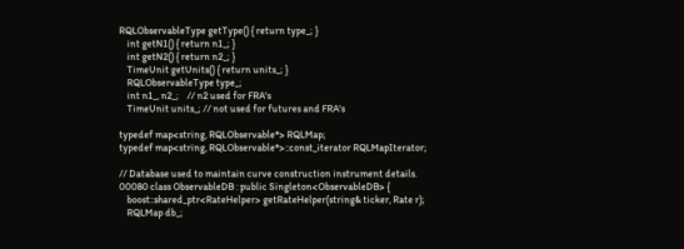RQLObservableType getType() { return type_; }
    int getN1() { return n1_; }
    int getN2() { return n2_; }
    TimeUnit getUnits() { return units_; }
    RQLObservableType type_;
    int n1_, n2_;    // n2 used for FRA's
    TimeUnit units_; // not used for futures and FRA's

typedef map<string, RQLObservable*> RQLMap;
typedef map<string, RQLObservable*>::const_iterator RQLMapIterator;

// Database used to maintain curve construction instrument details.
00080 class ObservableDB : public Singleton<ObservableDB> {
    boost::shared_ptr<RateHelper> getRateHelper(string& ticker, Rate r);
    RQLMap db_;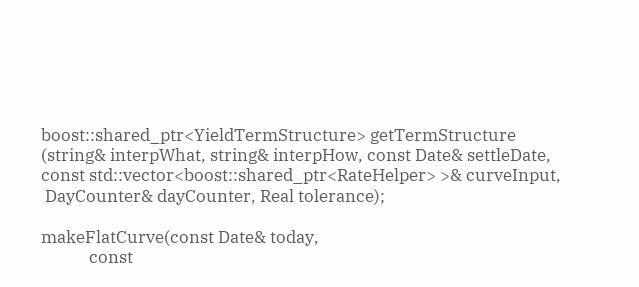boost::shared_ptr<YieldTermStructure> getTermStructure
(string& interpWhat, string& interpHow, const Date& settleDate,
const std::vector<boost::shared_ptr<RateHelper> >& curveInput,
 DayCounter& dayCounter, Real tolerance);

makeFlatCurve(const Date& today,
            const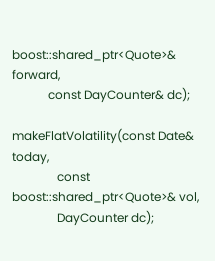boost::shared_ptr<Quote>& forward,
            const DayCounter& dc);

makeFlatVolatility(const Date& today,
               const boost::shared_ptr<Quote>& vol,
               DayCounter dc);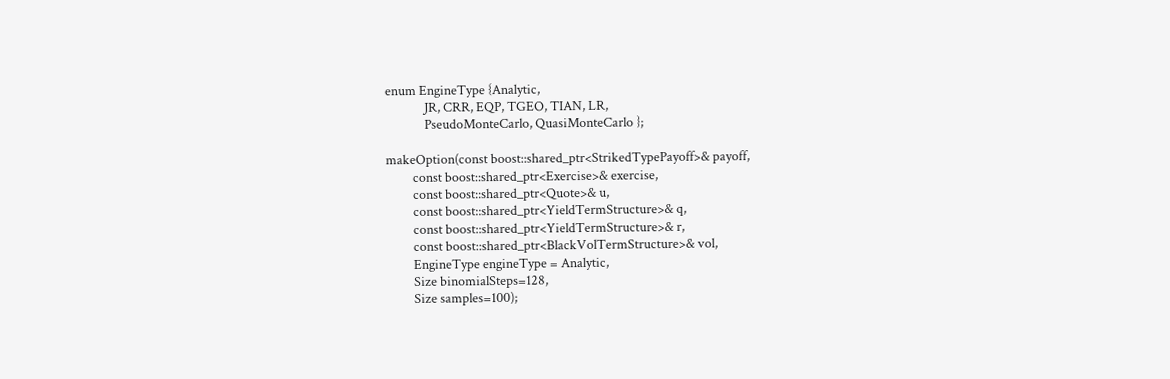enum EngineType {Analytic,
             JR, CRR, EQP, TGEO, TIAN, LR,
             PseudoMonteCarlo, QuasiMonteCarlo };

makeOption(const boost::shared_ptr<StrikedTypePayoff>& payoff,
         const boost::shared_ptr<Exercise>& exercise,
         const boost::shared_ptr<Quote>& u,
         const boost::shared_ptr<YieldTermStructure>& q,
         const boost::shared_ptr<YieldTermStructure>& r,
         const boost::shared_ptr<BlackVolTermStructure>& vol,
         EngineType engineType = Analytic,
         Size binomialSteps=128,
         Size samples=100);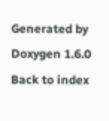Generated by  Doxygen 1.6.0   Back to index